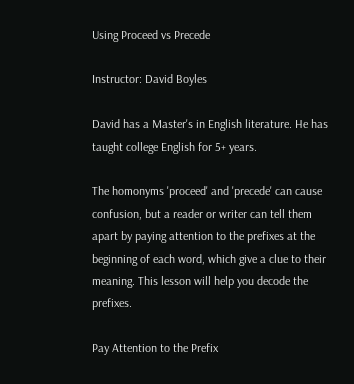Using Proceed vs Precede

Instructor: David Boyles

David has a Master's in English literature. He has taught college English for 5+ years.

The homonyms 'proceed' and 'precede' can cause confusion, but a reader or writer can tell them apart by paying attention to the prefixes at the beginning of each word, which give a clue to their meaning. This lesson will help you decode the prefixes.

Pay Attention to the Prefix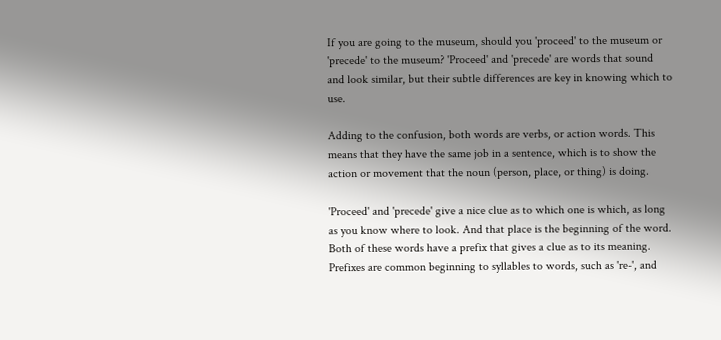If you are going to the museum, should you 'proceed' to the museum or 'precede' to the museum? 'Proceed' and 'precede' are words that sound and look similar, but their subtle differences are key in knowing which to use.

Adding to the confusion, both words are verbs, or action words. This means that they have the same job in a sentence, which is to show the action or movement that the noun (person, place, or thing) is doing.

'Proceed' and 'precede' give a nice clue as to which one is which, as long as you know where to look. And that place is the beginning of the word. Both of these words have a prefix that gives a clue as to its meaning. Prefixes are common beginning to syllables to words, such as 're-', and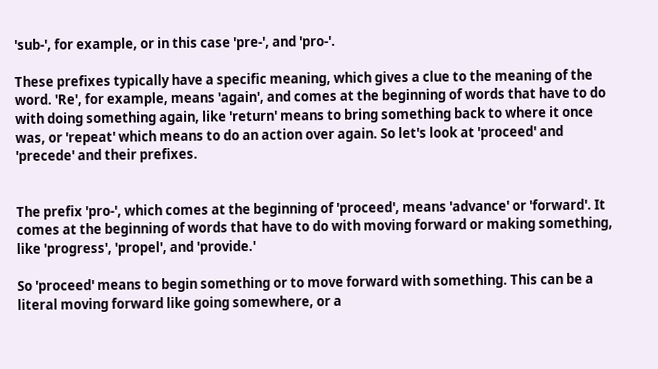'sub-', for example, or in this case 'pre-', and 'pro-'.

These prefixes typically have a specific meaning, which gives a clue to the meaning of the word. 'Re', for example, means 'again', and comes at the beginning of words that have to do with doing something again, like 'return' means to bring something back to where it once was, or 'repeat' which means to do an action over again. So let's look at 'proceed' and 'precede' and their prefixes.


The prefix 'pro-', which comes at the beginning of 'proceed', means 'advance' or 'forward'. It comes at the beginning of words that have to do with moving forward or making something, like 'progress', 'propel', and 'provide.'

So 'proceed' means to begin something or to move forward with something. This can be a literal moving forward like going somewhere, or a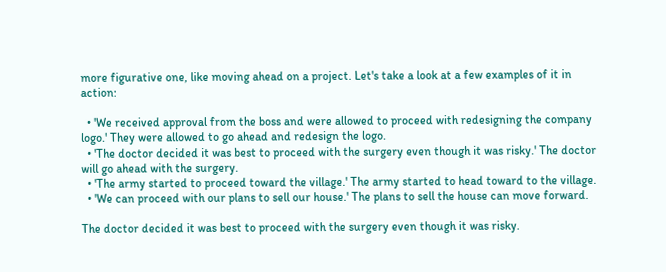more figurative one, like moving ahead on a project. Let's take a look at a few examples of it in action:

  • 'We received approval from the boss and were allowed to proceed with redesigning the company logo.' They were allowed to go ahead and redesign the logo.
  • 'The doctor decided it was best to proceed with the surgery even though it was risky.' The doctor will go ahead with the surgery.
  • 'The army started to proceed toward the village.' The army started to head toward to the village.
  • 'We can proceed with our plans to sell our house.' The plans to sell the house can move forward.

The doctor decided it was best to proceed with the surgery even though it was risky.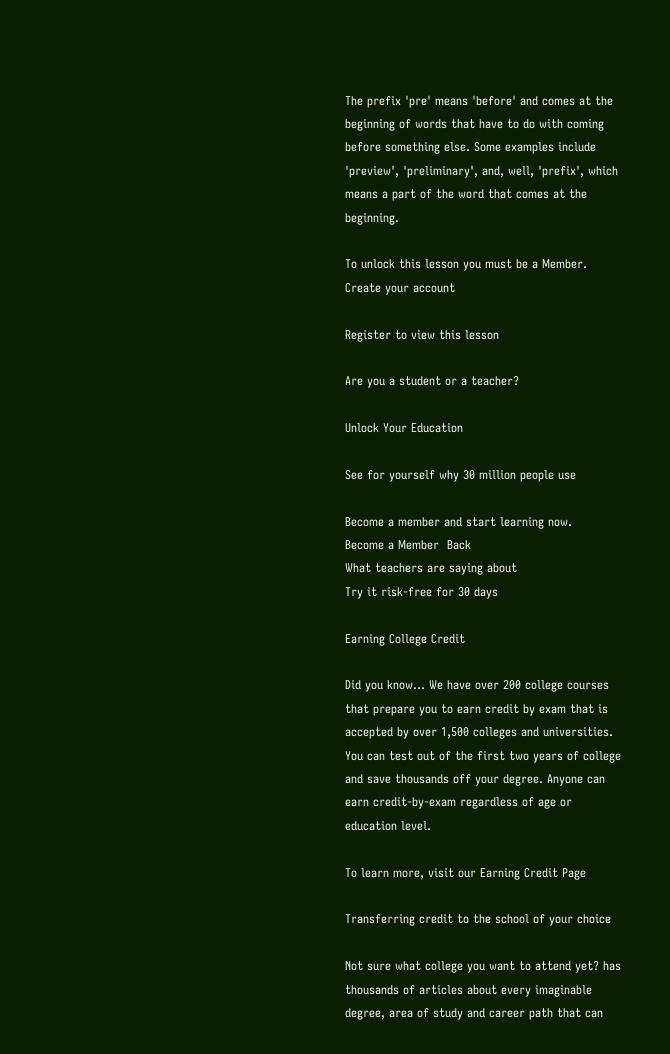The prefix 'pre' means 'before' and comes at the beginning of words that have to do with coming before something else. Some examples include 'preview', 'preliminary', and, well, 'prefix', which means a part of the word that comes at the beginning.

To unlock this lesson you must be a Member.
Create your account

Register to view this lesson

Are you a student or a teacher?

Unlock Your Education

See for yourself why 30 million people use

Become a member and start learning now.
Become a Member  Back
What teachers are saying about
Try it risk-free for 30 days

Earning College Credit

Did you know… We have over 200 college courses that prepare you to earn credit by exam that is accepted by over 1,500 colleges and universities. You can test out of the first two years of college and save thousands off your degree. Anyone can earn credit-by-exam regardless of age or education level.

To learn more, visit our Earning Credit Page

Transferring credit to the school of your choice

Not sure what college you want to attend yet? has thousands of articles about every imaginable degree, area of study and career path that can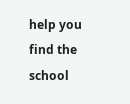help you find the school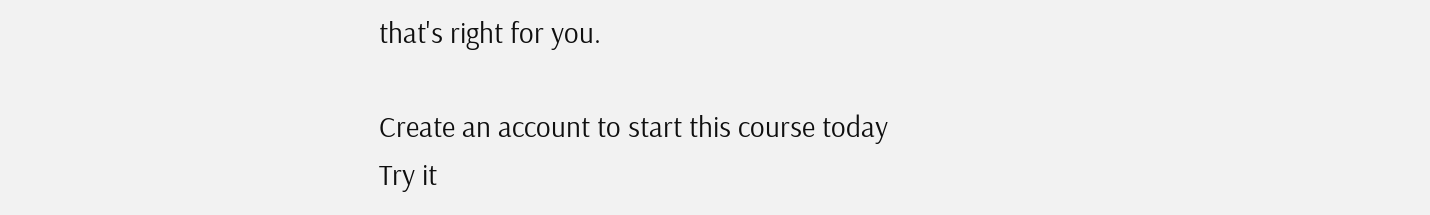that's right for you.

Create an account to start this course today
Try it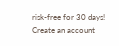risk-free for 30 days!
Create an account